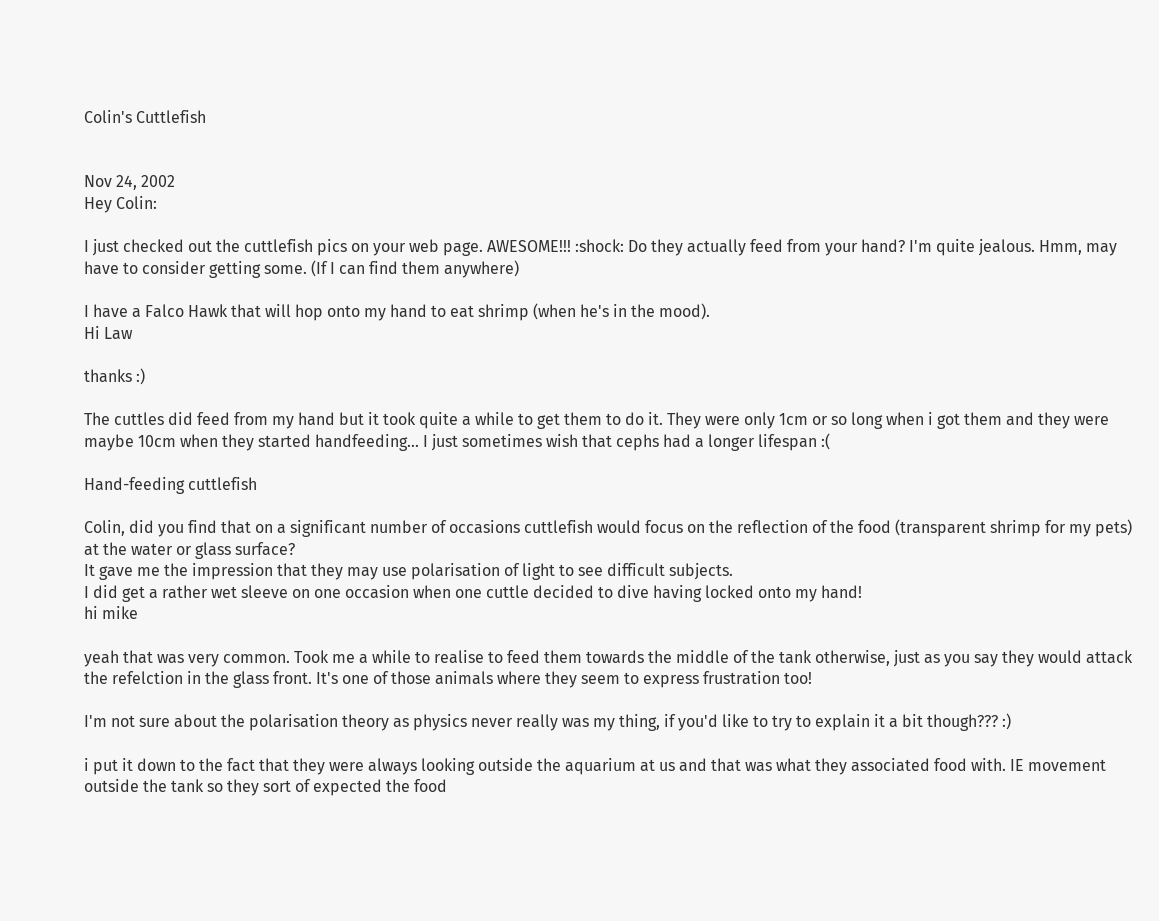Colin's Cuttlefish


Nov 24, 2002
Hey Colin:

I just checked out the cuttlefish pics on your web page. AWESOME!!! :shock: Do they actually feed from your hand? I'm quite jealous. Hmm, may have to consider getting some. (If I can find them anywhere)

I have a Falco Hawk that will hop onto my hand to eat shrimp (when he's in the mood).
Hi Law

thanks :)

The cuttles did feed from my hand but it took quite a while to get them to do it. They were only 1cm or so long when i got them and they were maybe 10cm when they started handfeeding... I just sometimes wish that cephs had a longer lifespan :(

Hand-feeding cuttlefish

Colin, did you find that on a significant number of occasions cuttlefish would focus on the reflection of the food (transparent shrimp for my pets) at the water or glass surface?
It gave me the impression that they may use polarisation of light to see difficult subjects.
I did get a rather wet sleeve on one occasion when one cuttle decided to dive having locked onto my hand!
hi mike

yeah that was very common. Took me a while to realise to feed them towards the middle of the tank otherwise, just as you say they would attack the refelction in the glass front. It's one of those animals where they seem to express frustration too!

I'm not sure about the polarisation theory as physics never really was my thing, if you'd like to try to explain it a bit though??? :)

i put it down to the fact that they were always looking outside the aquarium at us and that was what they associated food with. IE movement outside the tank so they sort of expected the food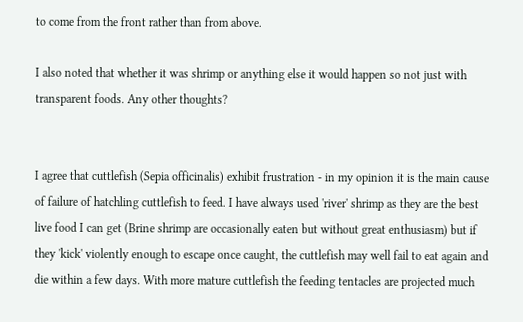to come from the front rather than from above.

I also noted that whether it was shrimp or anything else it would happen so not just with transparent foods. Any other thoughts?


I agree that cuttlefish (Sepia officinalis) exhibit frustration - in my opinion it is the main cause of failure of hatchling cuttlefish to feed. I have always used 'river' shrimp as they are the best live food I can get (Brine shrimp are occasionally eaten but without great enthusiasm) but if they 'kick' violently enough to escape once caught, the cuttlefish may well fail to eat again and die within a few days. With more mature cuttlefish the feeding tentacles are projected much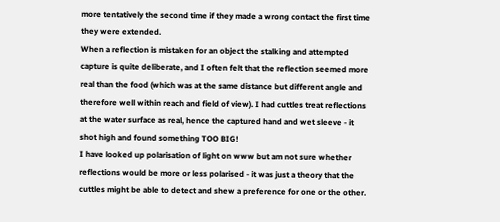more tentatively the second time if they made a wrong contact the first time they were extended.
When a reflection is mistaken for an object the stalking and attempted capture is quite deliberate, and I often felt that the reflection seemed more real than the food (which was at the same distance but different angle and therefore well within reach and field of view). I had cuttles treat reflections at the water surface as real, hence the captured hand and wet sleeve - it shot high and found something TOO BIG!
I have looked up polarisation of light on www but am not sure whether reflections would be more or less polarised - it was just a theory that the cuttles might be able to detect and shew a preference for one or the other.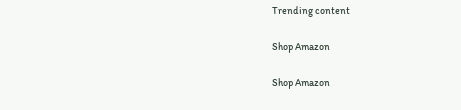Trending content

Shop Amazon

Shop Amazon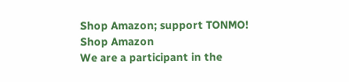Shop Amazon; support TONMO!
Shop Amazon
We are a participant in the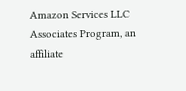Amazon Services LLC Associates Program, an affiliate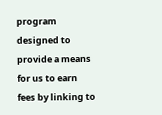program designed to provide a means for us to earn fees by linking to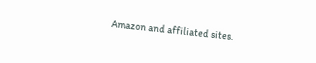Amazon and affiliated sites.